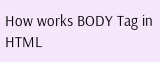How works BODY Tag in HTML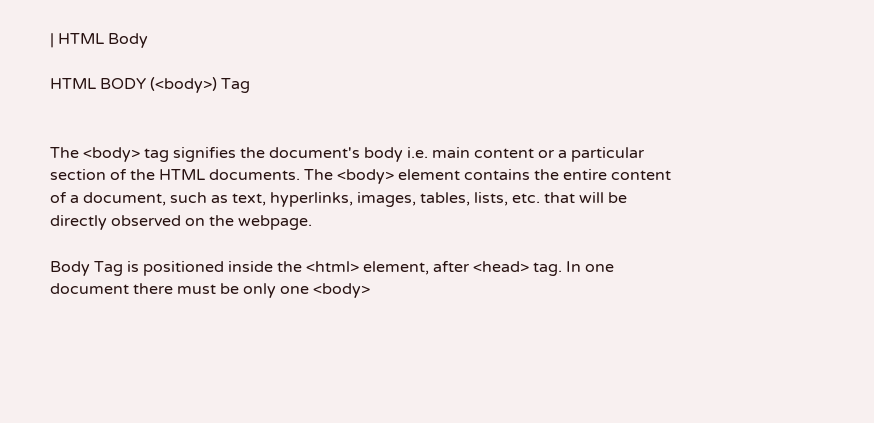| HTML Body

HTML BODY (<body>) Tag


The <body> tag signifies the document's body i.e. main content or a particular section of the HTML documents. The <body> element contains the entire content of a document, such as text, hyperlinks, images, tables, lists, etc. that will be directly observed on the webpage.

Body Tag is positioned inside the <html> element, after <head> tag. In one document there must be only one <body>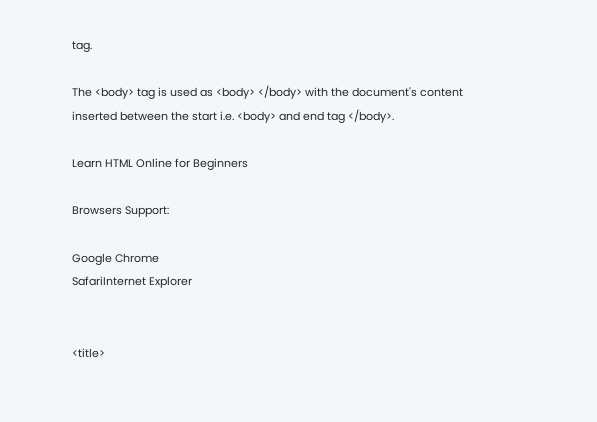tag.

The <body> tag is used as <body> </body> with the document's content inserted between the start i.e. <body> and end tag </body>.

Learn HTML Online for Beginners

Browsers Support:

Google Chrome
SafariInternet Explorer


<title>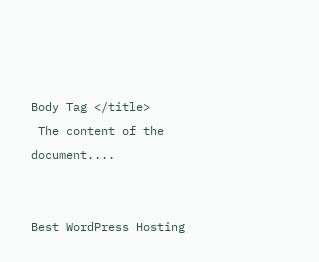Body Tag </title>
 The content of the document....


Best WordPress Hosting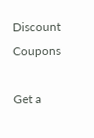Discount Coupons

Get a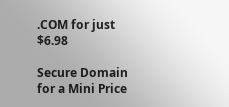.COM for just $6.98

Secure Domain for a Mini Price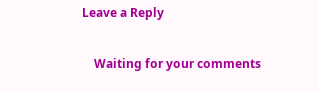Leave a Reply

    Waiting for your comments